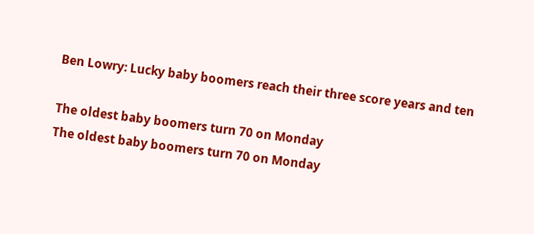Ben Lowry: Lucky baby boomers reach their three score years and ten

The oldest baby boomers turn 70 on Monday
The oldest baby boomers turn 70 on Monday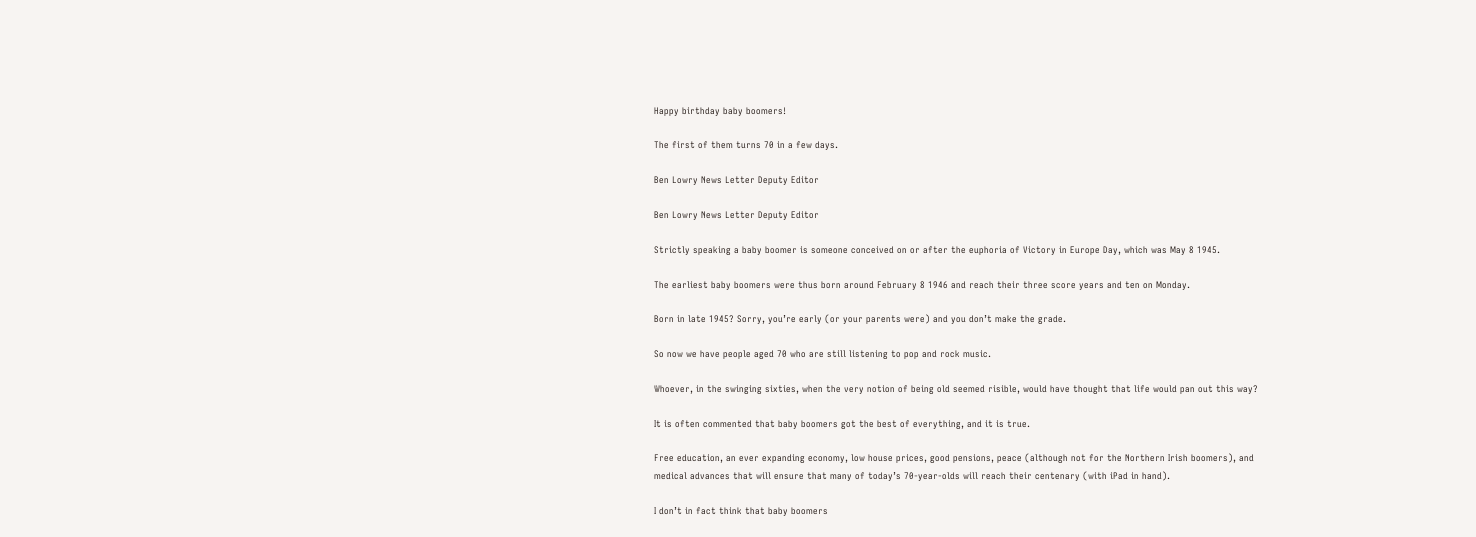Happy birthday baby boomers!

The first of them turns 70 in a few days.

Ben Lowry News Letter Deputy Editor

Ben Lowry News Letter Deputy Editor

Strictly speaking a baby boomer is someone conceived on or after the euphoria of Victory in Europe Day, which was May 8 1945.

The earliest baby boomers were thus born around February 8 1946 and reach their three score years and ten on Monday.

Born in late 1945? Sorry, you’re early (or your parents were) and you don’t make the grade.

So now we have people aged 70 who are still listening to pop and rock music.

Whoever, in the swinging sixties, when the very notion of being old seemed risible, would have thought that life would pan out this way?

It is often commented that baby boomers got the best of everything, and it is true.

Free education, an ever expanding economy, low house prices, good pensions, peace (although not for the Northern Irish boomers), and medical advances that will ensure that many of today’s 70-year-olds will reach their centenary (with iPad in hand).

I don’t in fact think that baby boomers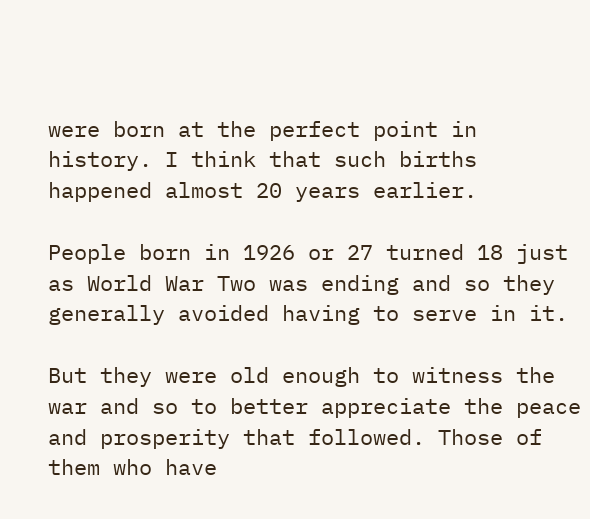were born at the perfect point in history. I think that such births happened almost 20 years earlier.

People born in 1926 or 27 turned 18 just as World War Two was ending and so they generally avoided having to serve in it.

But they were old enough to witness the war and so to better appreciate the peace and prosperity that followed. Those of them who have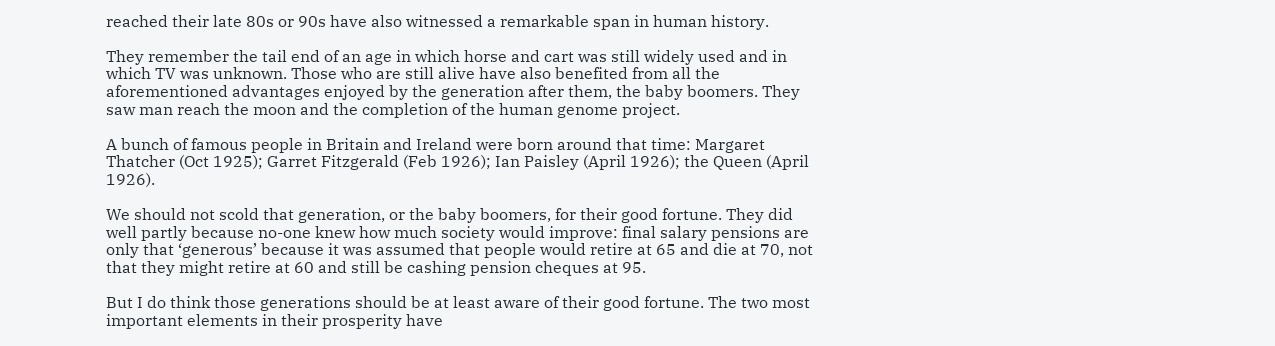reached their late 80s or 90s have also witnessed a remarkable span in human history.

They remember the tail end of an age in which horse and cart was still widely used and in which TV was unknown. Those who are still alive have also benefited from all the aforementioned advantages enjoyed by the generation after them, the baby boomers. They saw man reach the moon and the completion of the human genome project.

A bunch of famous people in Britain and Ireland were born around that time: Margaret Thatcher (Oct 1925); Garret Fitzgerald (Feb 1926); Ian Paisley (April 1926); the Queen (April 1926).

We should not scold that generation, or the baby boomers, for their good fortune. They did well partly because no-one knew how much society would improve: final salary pensions are only that ‘generous’ because it was assumed that people would retire at 65 and die at 70, not that they might retire at 60 and still be cashing pension cheques at 95.

But I do think those generations should be at least aware of their good fortune. The two most important elements in their prosperity have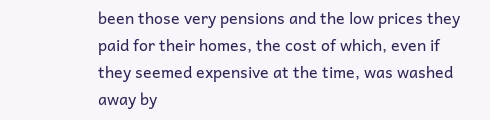been those very pensions and the low prices they paid for their homes, the cost of which, even if they seemed expensive at the time, was washed away by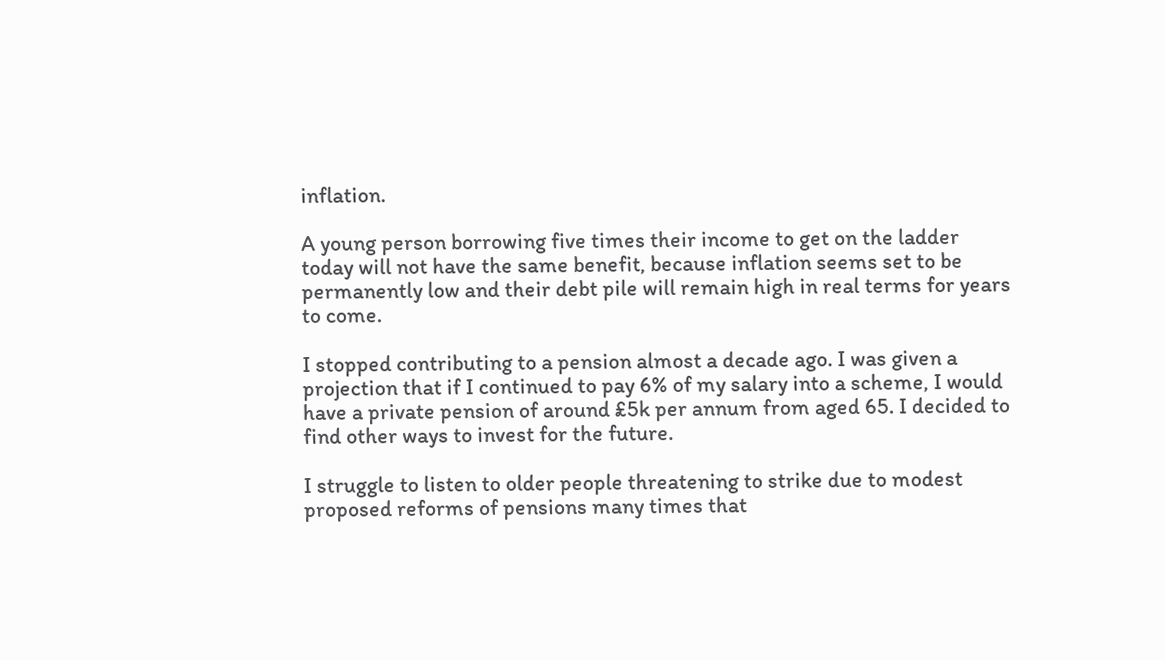inflation.

A young person borrowing five times their income to get on the ladder today will not have the same benefit, because inflation seems set to be permanently low and their debt pile will remain high in real terms for years to come.

I stopped contributing to a pension almost a decade ago. I was given a projection that if I continued to pay 6% of my salary into a scheme, I would have a private pension of around £5k per annum from aged 65. I decided to find other ways to invest for the future.

I struggle to listen to older people threatening to strike due to modest proposed reforms of pensions many times that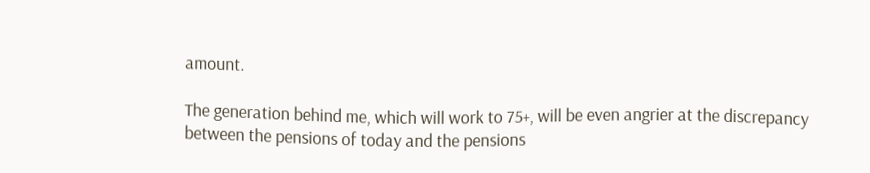amount.

The generation behind me, which will work to 75+, will be even angrier at the discrepancy between the pensions of today and the pensions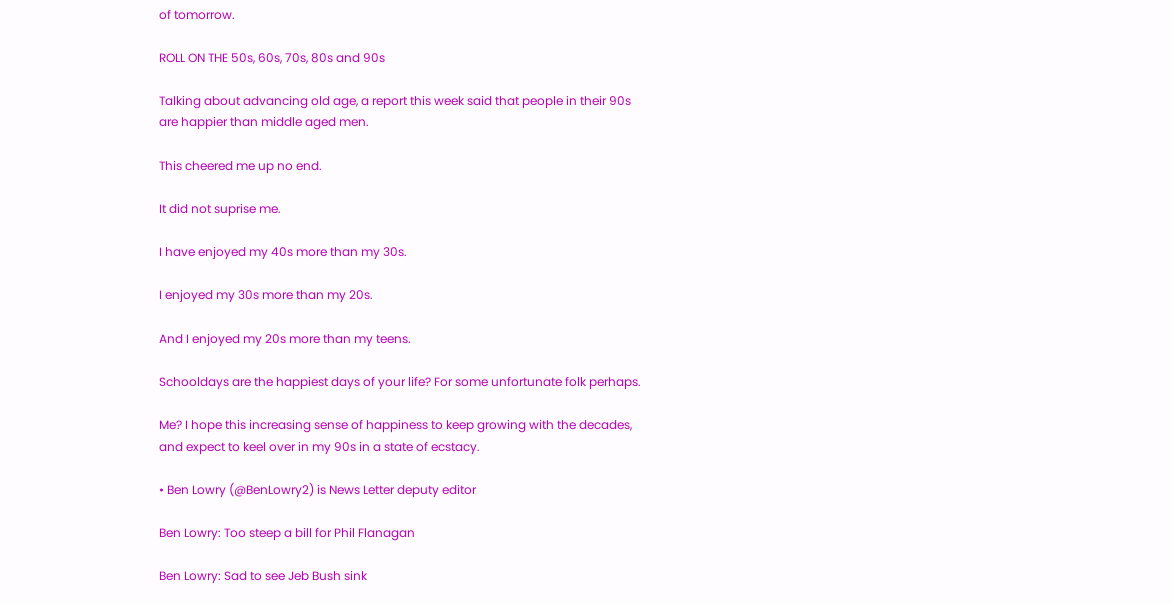of tomorrow.

ROLL ON THE 50s, 60s, 70s, 80s and 90s

Talking about advancing old age, a report this week said that people in their 90s are happier than middle aged men.

This cheered me up no end.

It did not suprise me.

I have enjoyed my 40s more than my 30s.

I enjoyed my 30s more than my 20s.

And I enjoyed my 20s more than my teens.

Schooldays are the happiest days of your life? For some unfortunate folk perhaps.

Me? I hope this increasing sense of happiness to keep growing with the decades, and expect to keel over in my 90s in a state of ecstacy.

• Ben Lowry (@BenLowry2) is News Letter deputy editor

Ben Lowry: Too steep a bill for Phil Flanagan

Ben Lowry: Sad to see Jeb Bush sink